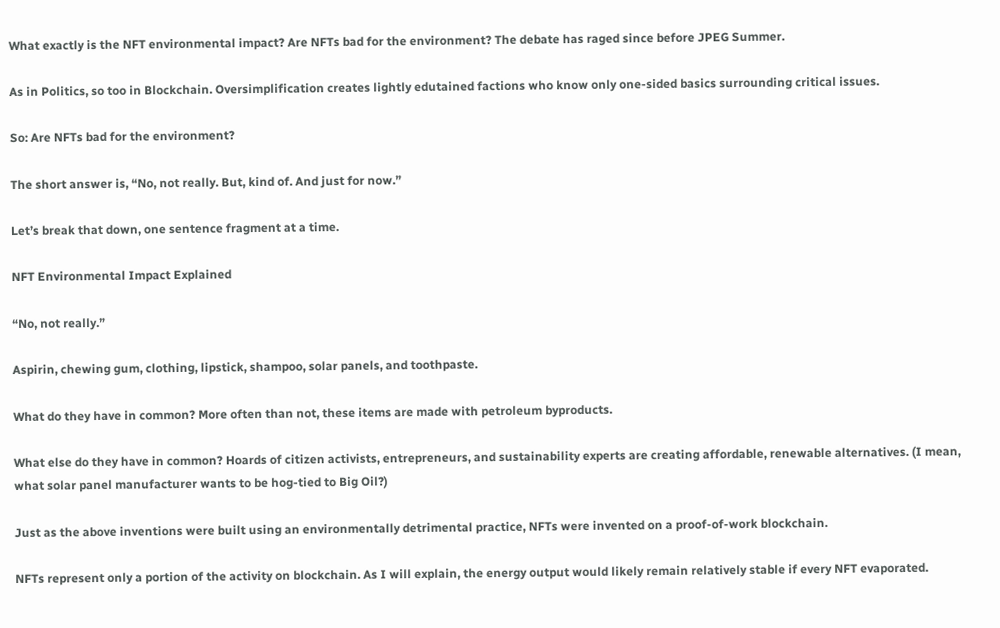What exactly is the NFT environmental impact? Are NFTs bad for the environment? The debate has raged since before JPEG Summer.

As in Politics, so too in Blockchain. Oversimplification creates lightly edutained factions who know only one-sided basics surrounding critical issues.

So: Are NFTs bad for the environment?

The short answer is, “No, not really. But, kind of. And just for now.”

Let’s break that down, one sentence fragment at a time.

NFT Environmental Impact Explained

“No, not really.”

Aspirin, chewing gum, clothing, lipstick, shampoo, solar panels, and toothpaste.

What do they have in common? More often than not, these items are made with petroleum byproducts.

What else do they have in common? Hoards of citizen activists, entrepreneurs, and sustainability experts are creating affordable, renewable alternatives. (I mean, what solar panel manufacturer wants to be hog-tied to Big Oil?)

Just as the above inventions were built using an environmentally detrimental practice, NFTs were invented on a proof-of-work blockchain.

NFTs represent only a portion of the activity on blockchain. As I will explain, the energy output would likely remain relatively stable if every NFT evaporated.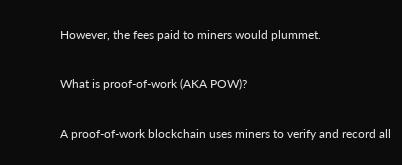However, the fees paid to miners would plummet.

What is proof-of-work (AKA POW)?

A proof-of-work blockchain uses miners to verify and record all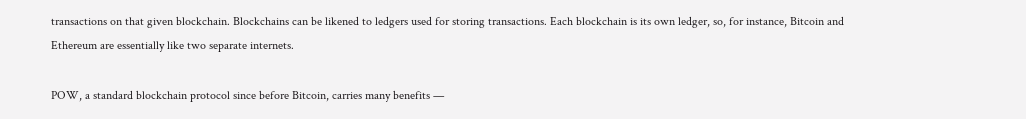transactions on that given blockchain. Blockchains can be likened to ledgers used for storing transactions. Each blockchain is its own ledger, so, for instance, Bitcoin and Ethereum are essentially like two separate internets.

POW, a standard blockchain protocol since before Bitcoin, carries many benefits —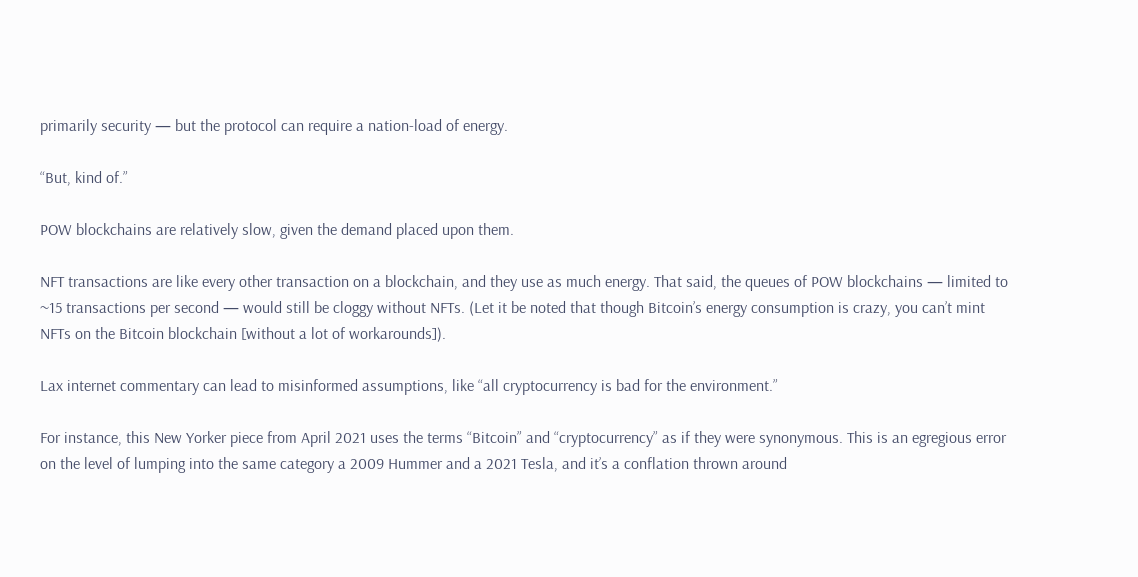primarily security — but the protocol can require a nation-load of energy.

“But, kind of.”

POW blockchains are relatively slow, given the demand placed upon them.

NFT transactions are like every other transaction on a blockchain, and they use as much energy. That said, the queues of POW blockchains — limited to ~15 transactions per second — would still be cloggy without NFTs. (Let it be noted that though Bitcoin’s energy consumption is crazy, you can’t mint NFTs on the Bitcoin blockchain [without a lot of workarounds]).

Lax internet commentary can lead to misinformed assumptions, like “all cryptocurrency is bad for the environment.”

For instance, this New Yorker piece from April 2021 uses the terms “Bitcoin” and “cryptocurrency” as if they were synonymous. This is an egregious error on the level of lumping into the same category a 2009 Hummer and a 2021 Tesla, and it’s a conflation thrown around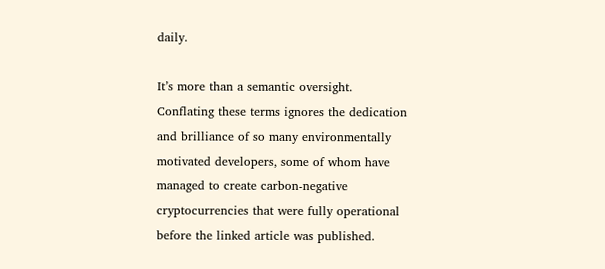daily.

It’s more than a semantic oversight. Conflating these terms ignores the dedication and brilliance of so many environmentally motivated developers, some of whom have managed to create carbon-negative cryptocurrencies that were fully operational before the linked article was published.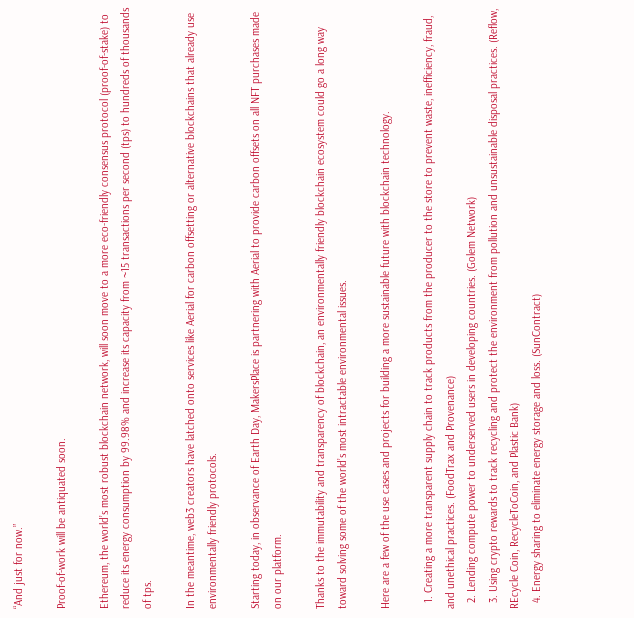“And just for now.”

Proof-of-work will be antiquated soon.

Ethereum, the world’s most robust blockchain network, will soon move to a more eco-friendly consensus protocol (proof-of-stake) to reduce its energy consumption by 99.98% and increase its capacity from ~15 transactions per second (tps) to hundreds of thousands of tps.

In the meantime, web3 creators have latched onto services like Aerial for carbon offsetting or alternative blockchains that already use environmentally friendly protocols.

Starting today, in observance of Earth Day, MakersPlace is partnering with Aerial to provide carbon offsets on all NFT purchases made on our platform.

Thanks to the immutability and transparency of blockchain, an environmentally friendly blockchain ecosystem could go a long way toward solving some of the world’s most intractable environmental issues.

Here are a few of the use cases and projects for building a more sustainable future with blockchain technology.

  1. Creating a more transparent supply chain to track products from the producer to the store to prevent waste, inefficiency, fraud, and unethical practices. (FoodTrax and Provenance)
  2. Lending compute power to underserved users in developing countries. (Golem Network)
  3. Using crypto rewards to track recycling and protect the environment from pollution and unsustainable disposal practices. (Reflow, REcycle Coin, RecycleToCoin, and Plastic Bank)
  4. Energy sharing to eliminate energy storage and loss. (SunContract)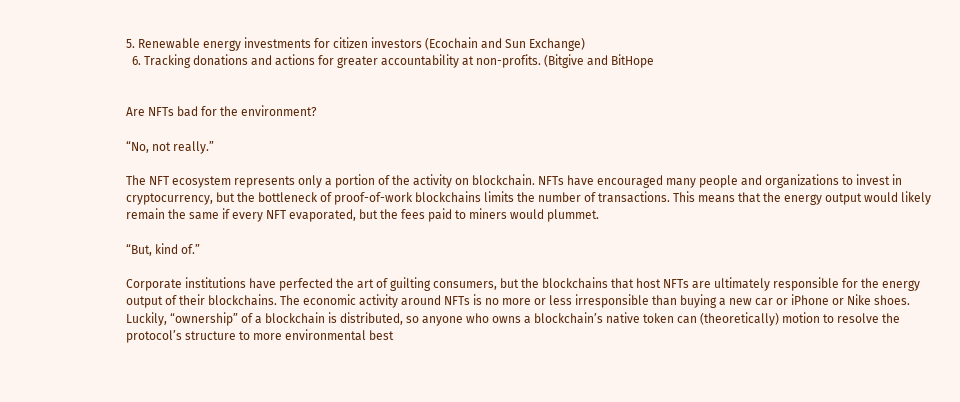5. Renewable energy investments for citizen investors (Ecochain and Sun Exchange)
  6. Tracking donations and actions for greater accountability at non-profits. (Bitgive and BitHope


Are NFTs bad for the environment?

“No, not really.”

The NFT ecosystem represents only a portion of the activity on blockchain. NFTs have encouraged many people and organizations to invest in cryptocurrency, but the bottleneck of proof-of-work blockchains limits the number of transactions. This means that the energy output would likely remain the same if every NFT evaporated, but the fees paid to miners would plummet.

“But, kind of.”

Corporate institutions have perfected the art of guilting consumers, but the blockchains that host NFTs are ultimately responsible for the energy output of their blockchains. The economic activity around NFTs is no more or less irresponsible than buying a new car or iPhone or Nike shoes. Luckily, “ownership” of a blockchain is distributed, so anyone who owns a blockchain’s native token can (theoretically) motion to resolve the protocol’s structure to more environmental best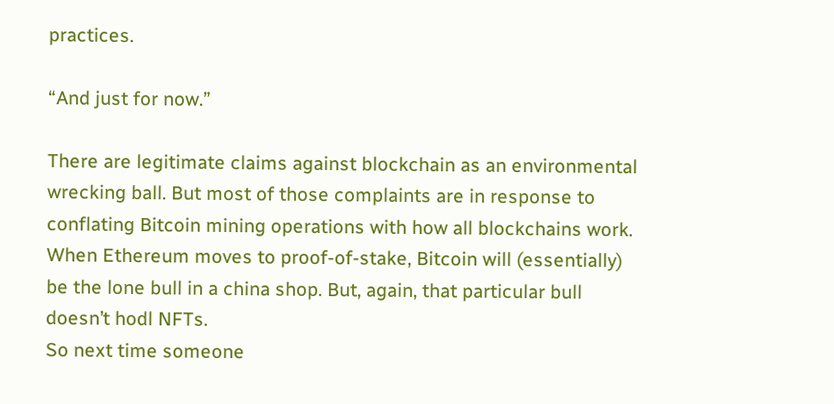practices.

“And just for now.”

There are legitimate claims against blockchain as an environmental wrecking ball. But most of those complaints are in response to conflating Bitcoin mining operations with how all blockchains work. When Ethereum moves to proof-of-stake, Bitcoin will (essentially) be the lone bull in a china shop. But, again, that particular bull doesn’t hodl NFTs.
So next time someone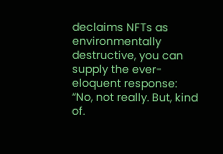declaims NFTs as environmentally destructive, you can supply the ever-eloquent response: “No, not really. But, kind of.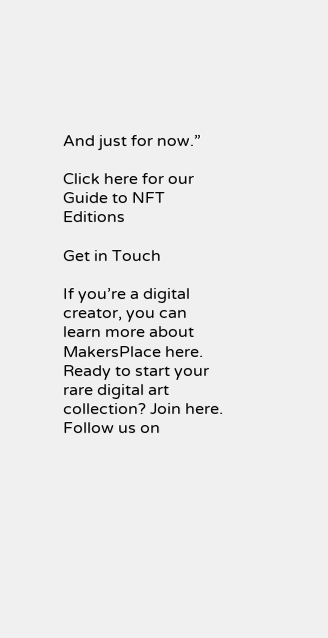And just for now.”

Click here for our Guide to NFT Editions

Get in Touch

If you’re a digital creator, you can learn more about MakersPlace here.
Ready to start your rare digital art collection? Join here.
Follow us on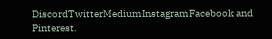DiscordTwitterMediumInstagramFacebook and Pinterest.